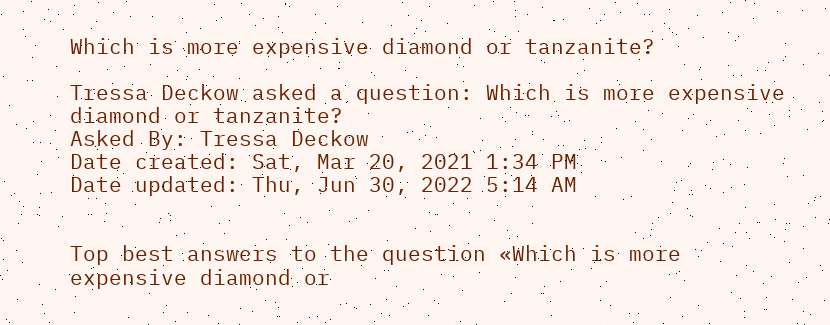Which is more expensive diamond or tanzanite?

Tressa Deckow asked a question: Which is more expensive diamond or tanzanite?
Asked By: Tressa Deckow
Date created: Sat, Mar 20, 2021 1:34 PM
Date updated: Thu, Jun 30, 2022 5:14 AM


Top best answers to the question «Which is more expensive diamond or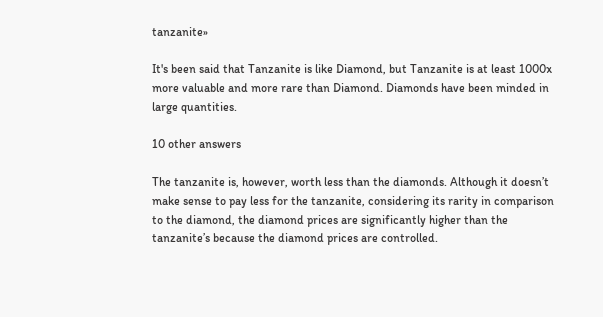tanzanite»

It's been said that Tanzanite is like Diamond, but Tanzanite is at least 1000x more valuable and more rare than Diamond. Diamonds have been minded in large quantities.

10 other answers

The tanzanite is, however, worth less than the diamonds. Although it doesn’t make sense to pay less for the tanzanite, considering its rarity in comparison to the diamond, the diamond prices are significantly higher than the tanzanite’s because the diamond prices are controlled.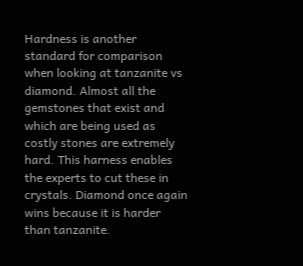Hardness is another standard for comparison when looking at tanzanite vs diamond. Almost all the gemstones that exist and which are being used as costly stones are extremely hard. This harness enables the experts to cut these in crystals. Diamond once again wins because it is harder than tanzanite.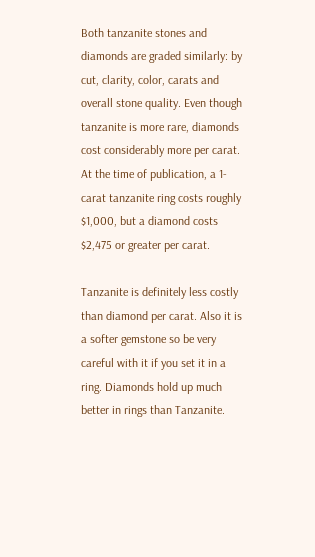Both tanzanite stones and diamonds are graded similarly: by cut, clarity, color, carats and overall stone quality. Even though tanzanite is more rare, diamonds cost considerably more per carat. At the time of publication, a 1-carat tanzanite ring costs roughly $1,000, but a diamond costs $2,475 or greater per carat.

Tanzanite is definitely less costly than diamond per carat. Also it is a softer gemstone so be very careful with it if you set it in a ring. Diamonds hold up much better in rings than Tanzanite.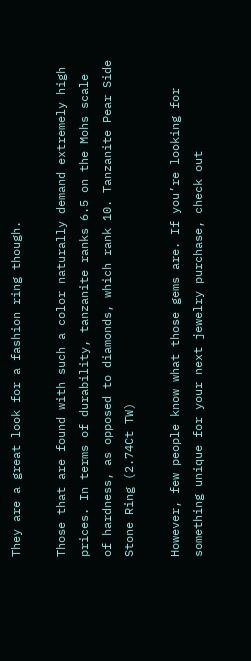They are a great look for a fashion ring though.

Those that are found with such a color naturally demand extremely high prices. In terms of durability, tanzanite ranks 6.5 on the Mohs scale of hardness, as opposed to diamonds, which rank 10. Tanzanite Pear Side Stone Ring (2.74Ct TW)

However, few people know what those gems are. If you’re looking for something unique for your next jewelry purchase, check out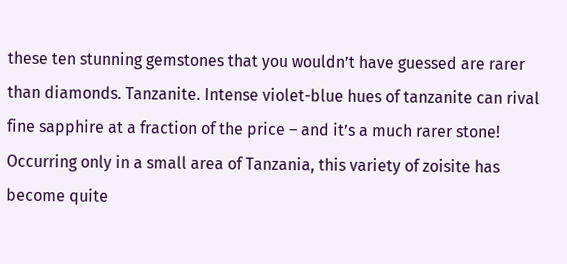these ten stunning gemstones that you wouldn’t have guessed are rarer than diamonds. Tanzanite. Intense violet-blue hues of tanzanite can rival fine sapphire at a fraction of the price – and it’s a much rarer stone! Occurring only in a small area of Tanzania, this variety of zoisite has become quite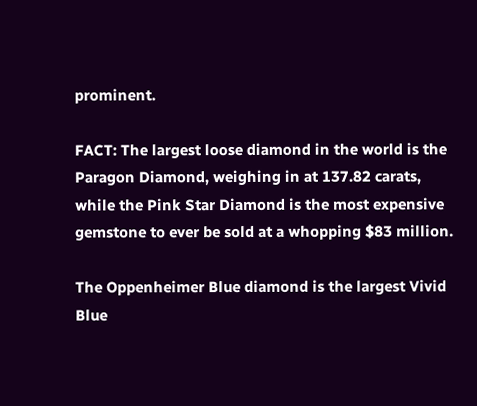prominent.

FACT: The largest loose diamond in the world is the Paragon Diamond, weighing in at 137.82 carats, while the Pink Star Diamond is the most expensive gemstone to ever be sold at a whopping $83 million.

The Oppenheimer Blue diamond is the largest Vivid Blue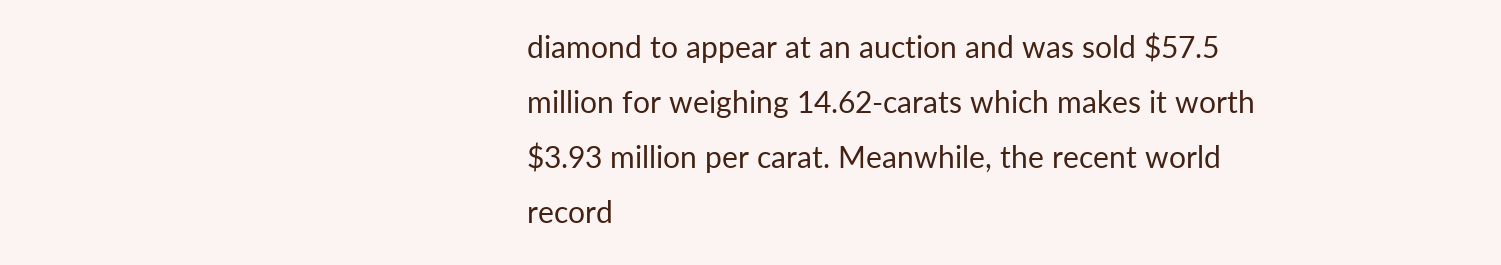diamond to appear at an auction and was sold $57.5 million for weighing 14.62-carats which makes it worth $3.93 million per carat. Meanwhile, the recent world record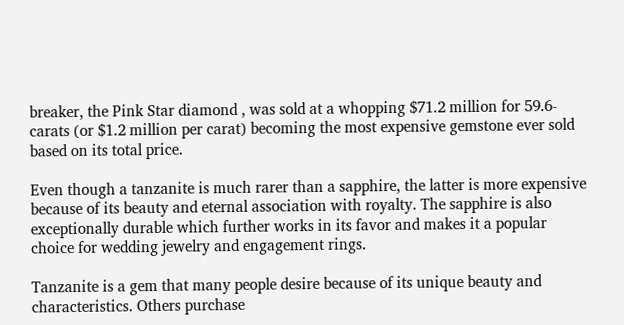breaker, the Pink Star diamond , was sold at a whopping $71.2 million for 59.6-carats (or $1.2 million per carat) becoming the most expensive gemstone ever sold based on its total price.

Even though a tanzanite is much rarer than a sapphire, the latter is more expensive because of its beauty and eternal association with royalty. The sapphire is also exceptionally durable which further works in its favor and makes it a popular choice for wedding jewelry and engagement rings.

Tanzanite is a gem that many people desire because of its unique beauty and characteristics. Others purchase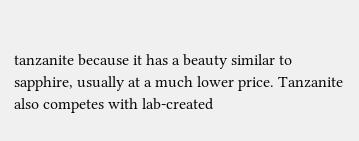tanzanite because it has a beauty similar to sapphire, usually at a much lower price. Tanzanite also competes with lab-created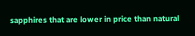sapphires that are lower in price than natural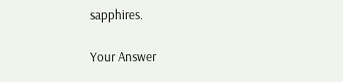sapphires.

Your Answer